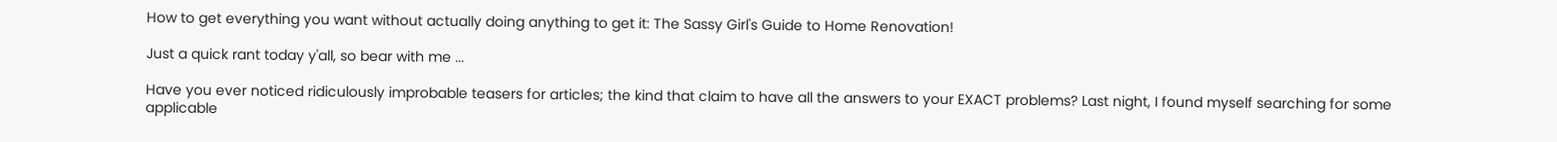How to get everything you want without actually doing anything to get it: The Sassy Girl's Guide to Home Renovation!

Just a quick rant today y'all, so bear with me ...

Have you ever noticed ridiculously improbable teasers for articles; the kind that claim to have all the answers to your EXACT problems? Last night, I found myself searching for some applicable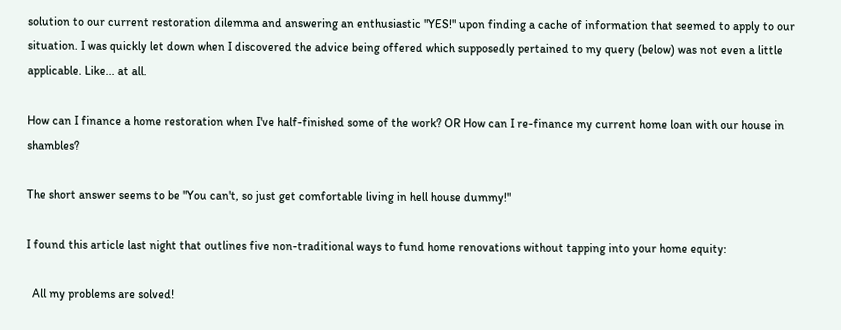solution to our current restoration dilemma and answering an enthusiastic "YES!" upon finding a cache of information that seemed to apply to our situation. I was quickly let down when I discovered the advice being offered which supposedly pertained to my query (below) was not even a little applicable. Like... at all.

How can I finance a home restoration when I've half-finished some of the work? OR How can I re-finance my current home loan with our house in shambles?

The short answer seems to be "You can't, so just get comfortable living in hell house dummy!"

I found this article last night that outlines five non-traditional ways to fund home renovations without tapping into your home equity:

  All my problems are solved!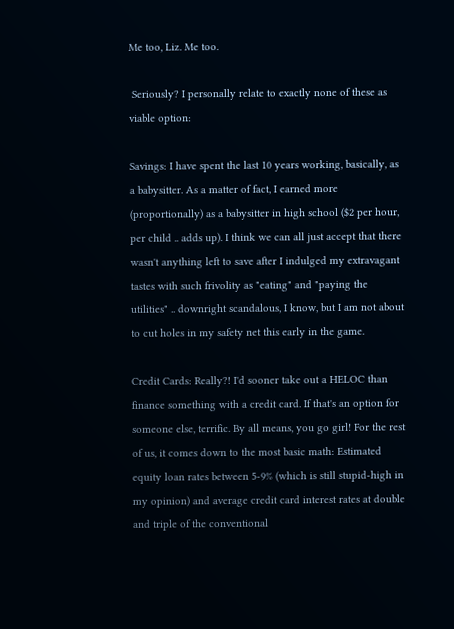Me too, Liz. Me too.

 Seriously? I personally relate to exactly none of these as viable option:

Savings: I have spent the last 10 years working, basically, as a babysitter. As a matter of fact, I earned more (proportionally) as a babysitter in high school ($2 per hour, per child .. adds up). I think we can all just accept that there wasn't anything left to save after I indulged my extravagant tastes with such frivolity as "eating" and "paying the utilities" .. downright scandalous, I know, but I am not about to cut holes in my safety net this early in the game.

Credit Cards: Really?! I'd sooner take out a HELOC than finance something with a credit card. If that's an option for someone else, terrific. By all means, you go girl! For the rest of us, it comes down to the most basic math: Estimated equity loan rates between 5-9% (which is still stupid-high in my opinion) and average credit card interest rates at double and triple of the conventional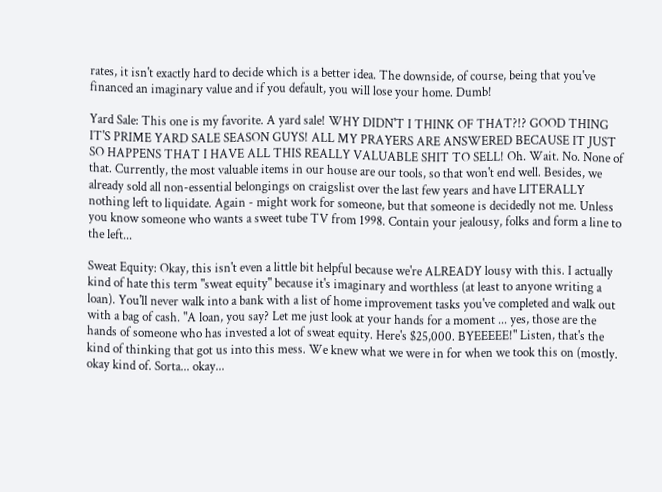rates, it isn't exactly hard to decide which is a better idea. The downside, of course, being that you've financed an imaginary value and if you default, you will lose your home. Dumb!

Yard Sale: This one is my favorite. A yard sale! WHY DIDN'T I THINK OF THAT?!? GOOD THING IT'S PRIME YARD SALE SEASON GUYS! ALL MY PRAYERS ARE ANSWERED BECAUSE IT JUST SO HAPPENS THAT I HAVE ALL THIS REALLY VALUABLE SHIT TO SELL! Oh. Wait. No. None of that. Currently, the most valuable items in our house are our tools, so that won't end well. Besides, we already sold all non-essential belongings on craigslist over the last few years and have LITERALLY nothing left to liquidate. Again - might work for someone, but that someone is decidedly not me. Unless you know someone who wants a sweet tube TV from 1998. Contain your jealousy, folks and form a line to the left...

Sweat Equity: Okay, this isn't even a little bit helpful because we're ALREADY lousy with this. I actually kind of hate this term "sweat equity" because it's imaginary and worthless (at least to anyone writing a loan). You'll never walk into a bank with a list of home improvement tasks you've completed and walk out with a bag of cash. "A loan, you say? Let me just look at your hands for a moment ... yes, those are the hands of someone who has invested a lot of sweat equity. Here's $25,000. BYEEEEE!" Listen, that's the kind of thinking that got us into this mess. We knew what we were in for when we took this on (mostly. okay kind of. Sorta... okay...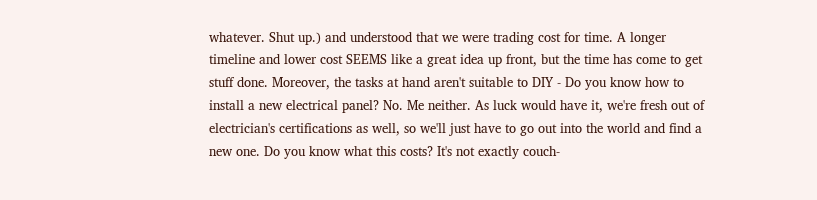whatever. Shut up.) and understood that we were trading cost for time. A longer timeline and lower cost SEEMS like a great idea up front, but the time has come to get stuff done. Moreover, the tasks at hand aren't suitable to DIY - Do you know how to install a new electrical panel? No. Me neither. As luck would have it, we're fresh out of electrician's certifications as well, so we'll just have to go out into the world and find a new one. Do you know what this costs? It's not exactly couch-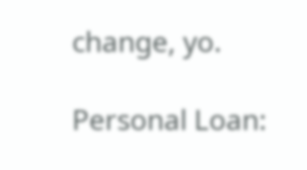change, yo.

Personal Loan: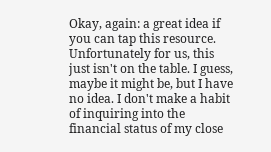Okay, again: a great idea if you can tap this resource. Unfortunately for us, this just isn't on the table. I guess, maybe it might be, but I have no idea. I don't make a habit of inquiring into the financial status of my close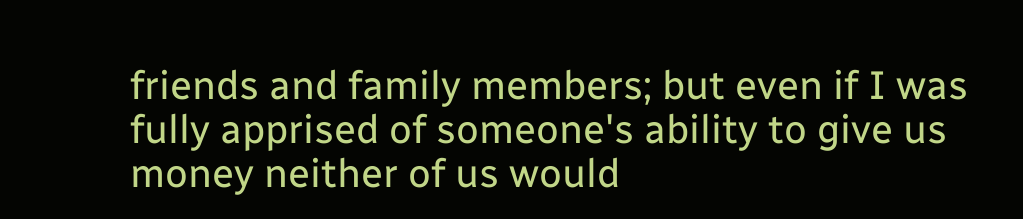friends and family members; but even if I was fully apprised of someone's ability to give us money neither of us would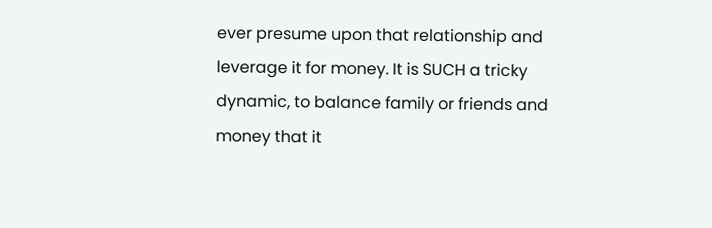ever presume upon that relationship and leverage it for money. It is SUCH a tricky dynamic, to balance family or friends and money that it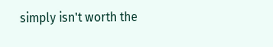simply isn't worth the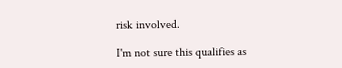risk involved.

I'm not sure this qualifies as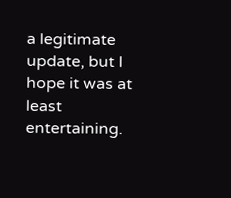a legitimate update, but I hope it was at least entertaining.